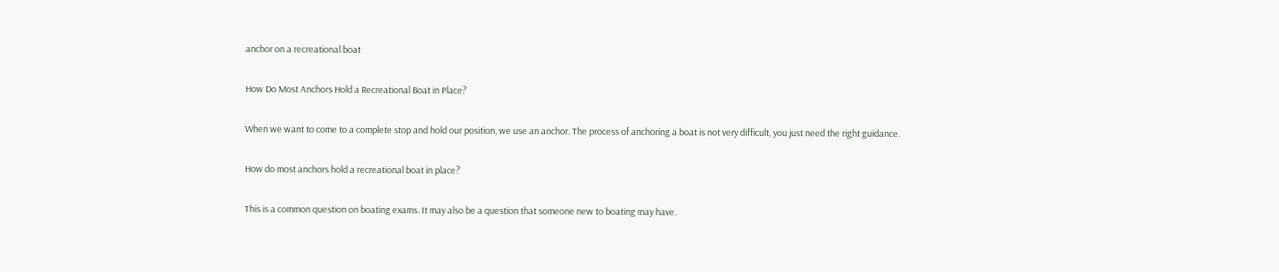anchor on a recreational boat

How Do Most Anchors Hold a Recreational Boat in Place?

When we want to come to a complete stop and hold our position, we use an anchor. The process of anchoring a boat is not very difficult, you just need the right guidance.

How do most anchors hold a recreational boat in place?

This is a common question on boating exams. It may also be a question that someone new to boating may have.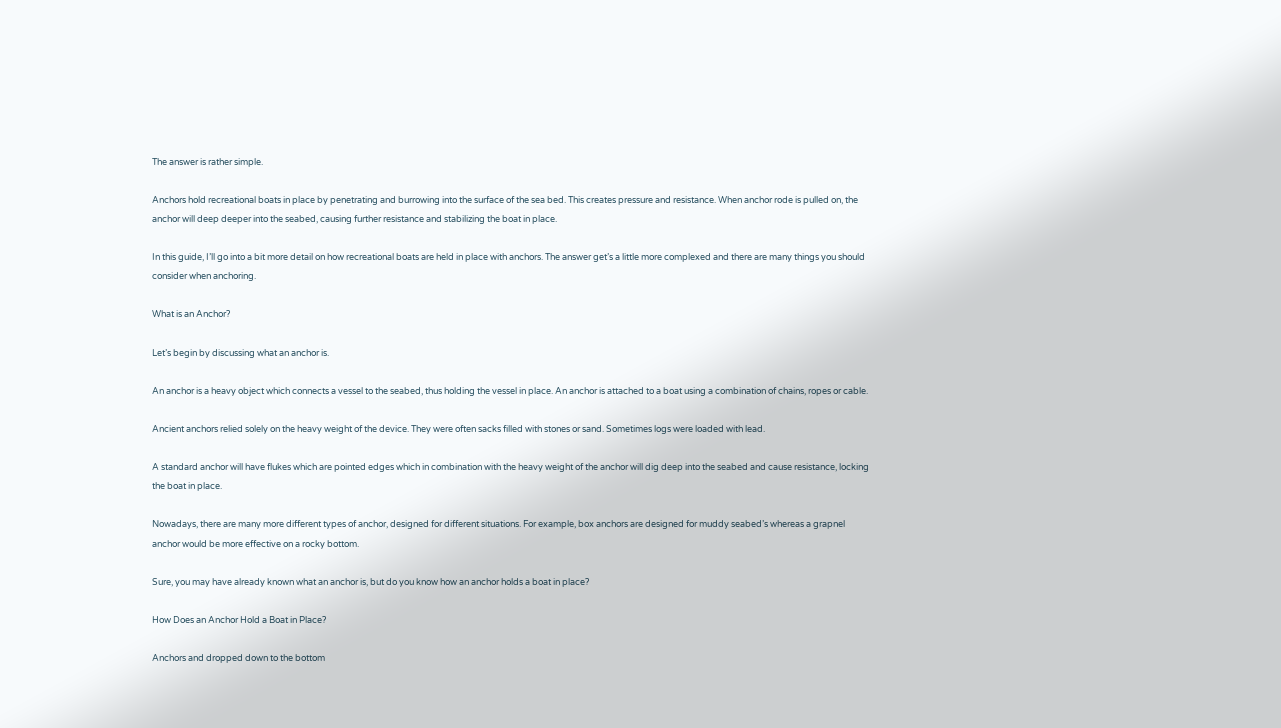The answer is rather simple.

Anchors hold recreational boats in place by penetrating and burrowing into the surface of the sea bed. This creates pressure and resistance. When anchor rode is pulled on, the anchor will deep deeper into the seabed, causing further resistance and stabilizing the boat in place.

In this guide, I’ll go into a bit more detail on how recreational boats are held in place with anchors. The answer get’s a little more complexed and there are many things you should consider when anchoring.

What is an Anchor?

Let’s begin by discussing what an anchor is.

An anchor is a heavy object which connects a vessel to the seabed, thus holding the vessel in place. An anchor is attached to a boat using a combination of chains, ropes or cable.

Ancient anchors relied solely on the heavy weight of the device. They were often sacks filled with stones or sand. Sometimes logs were loaded with lead.

A standard anchor will have flukes which are pointed edges which in combination with the heavy weight of the anchor will dig deep into the seabed and cause resistance, locking the boat in place.

Nowadays, there are many more different types of anchor, designed for different situations. For example, box anchors are designed for muddy seabed’s whereas a grapnel anchor would be more effective on a rocky bottom.

Sure, you may have already known what an anchor is, but do you know how an anchor holds a boat in place?

How Does an Anchor Hold a Boat in Place?

Anchors and dropped down to the bottom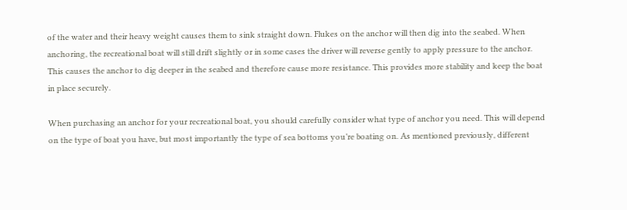of the water and their heavy weight causes them to sink straight down. Flukes on the anchor will then dig into the seabed. When anchoring, the recreational boat will still drift slightly or in some cases the driver will reverse gently to apply pressure to the anchor. This causes the anchor to dig deeper in the seabed and therefore cause more resistance. This provides more stability and keep the boat in place securely.

When purchasing an anchor for your recreational boat, you should carefully consider what type of anchor you need. This will depend on the type of boat you have, but most importantly the type of sea bottoms you’re boating on. As mentioned previously, different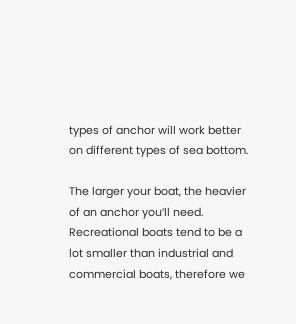types of anchor will work better on different types of sea bottom.

The larger your boat, the heavier of an anchor you’ll need. Recreational boats tend to be a lot smaller than industrial and commercial boats, therefore we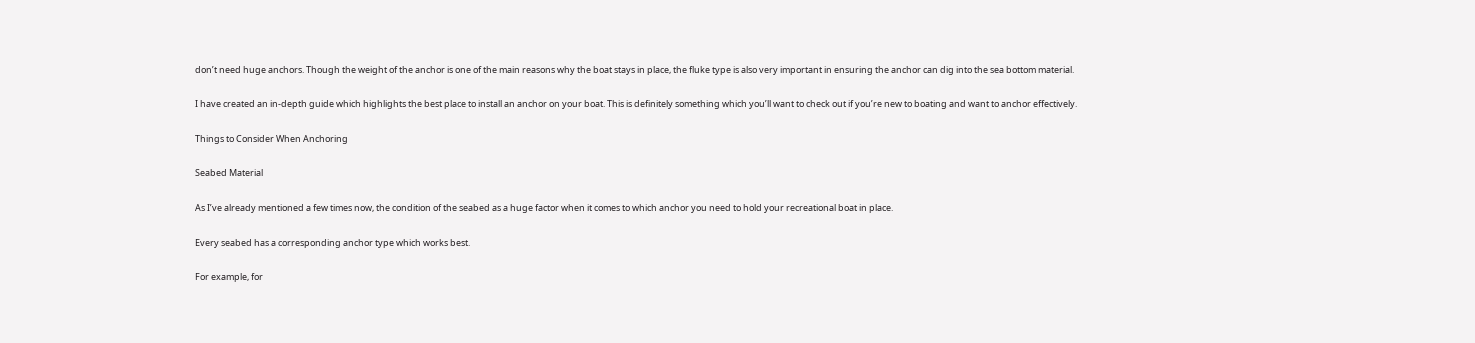don’t need huge anchors. Though the weight of the anchor is one of the main reasons why the boat stays in place, the fluke type is also very important in ensuring the anchor can dig into the sea bottom material.

I have created an in-depth guide which highlights the best place to install an anchor on your boat. This is definitely something which you’ll want to check out if you’re new to boating and want to anchor effectively.

Things to Consider When Anchoring

Seabed Material

As I’ve already mentioned a few times now, the condition of the seabed as a huge factor when it comes to which anchor you need to hold your recreational boat in place.

Every seabed has a corresponding anchor type which works best.

For example, for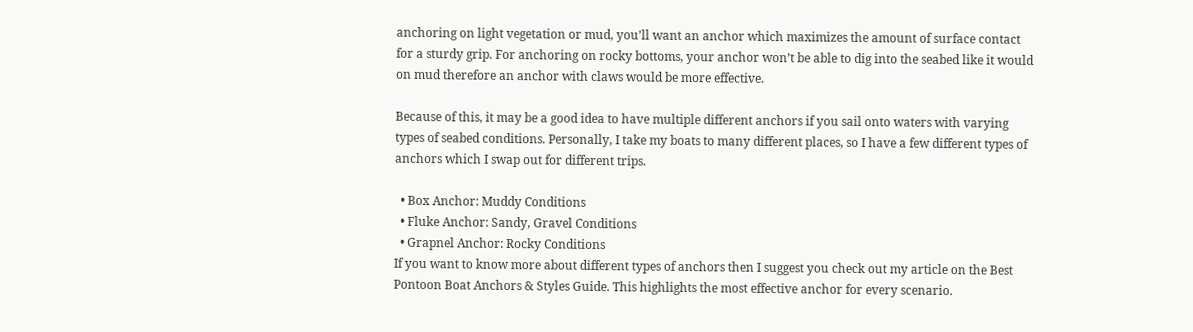anchoring on light vegetation or mud, you’ll want an anchor which maximizes the amount of surface contact for a sturdy grip. For anchoring on rocky bottoms, your anchor won’t be able to dig into the seabed like it would on mud therefore an anchor with claws would be more effective.

Because of this, it may be a good idea to have multiple different anchors if you sail onto waters with varying types of seabed conditions. Personally, I take my boats to many different places, so I have a few different types of anchors which I swap out for different trips.

  • Box Anchor: Muddy Conditions
  • Fluke Anchor: Sandy, Gravel Conditions
  • Grapnel Anchor: Rocky Conditions
If you want to know more about different types of anchors then I suggest you check out my article on the Best Pontoon Boat Anchors & Styles Guide. This highlights the most effective anchor for every scenario.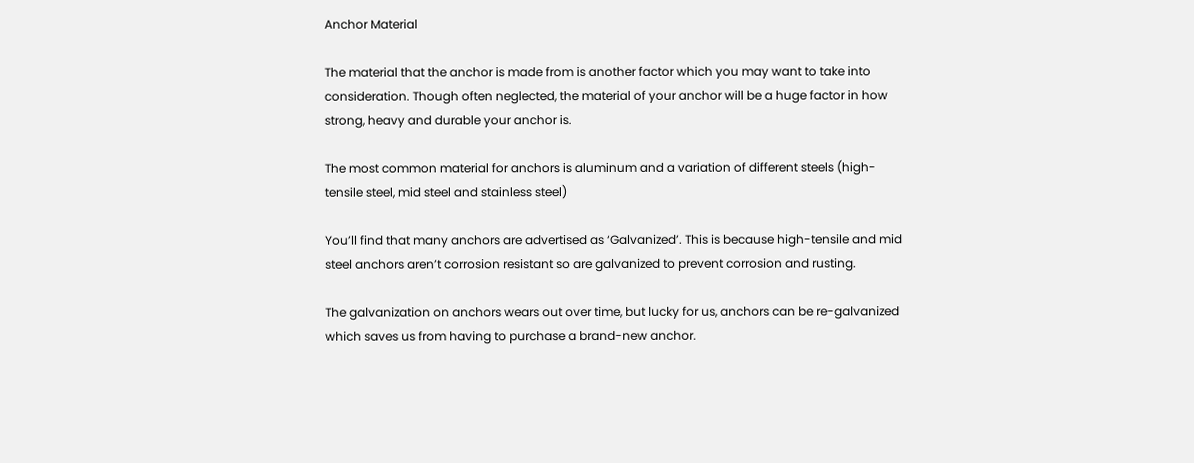Anchor Material

The material that the anchor is made from is another factor which you may want to take into consideration. Though often neglected, the material of your anchor will be a huge factor in how strong, heavy and durable your anchor is.

The most common material for anchors is aluminum and a variation of different steels (high-tensile steel, mid steel and stainless steel)

You’ll find that many anchors are advertised as ‘Galvanized’. This is because high-tensile and mid steel anchors aren’t corrosion resistant so are galvanized to prevent corrosion and rusting.

The galvanization on anchors wears out over time, but lucky for us, anchors can be re-galvanized which saves us from having to purchase a brand-new anchor.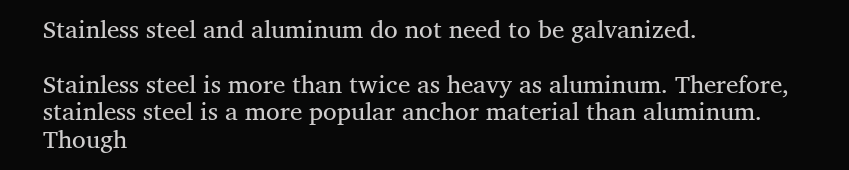Stainless steel and aluminum do not need to be galvanized.

Stainless steel is more than twice as heavy as aluminum. Therefore, stainless steel is a more popular anchor material than aluminum. Though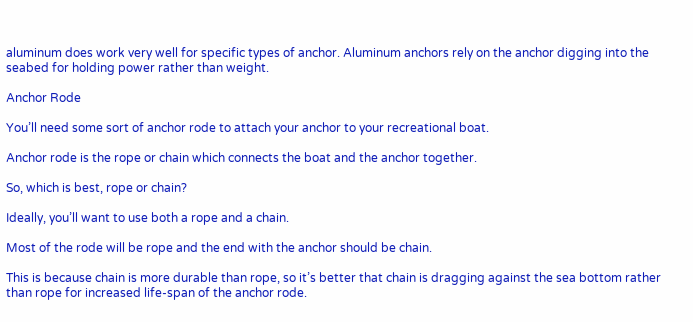aluminum does work very well for specific types of anchor. Aluminum anchors rely on the anchor digging into the seabed for holding power rather than weight.

Anchor Rode

You’ll need some sort of anchor rode to attach your anchor to your recreational boat.

Anchor rode is the rope or chain which connects the boat and the anchor together.

So, which is best, rope or chain?

Ideally, you’ll want to use both a rope and a chain.

Most of the rode will be rope and the end with the anchor should be chain.

This is because chain is more durable than rope, so it’s better that chain is dragging against the sea bottom rather than rope for increased life-span of the anchor rode.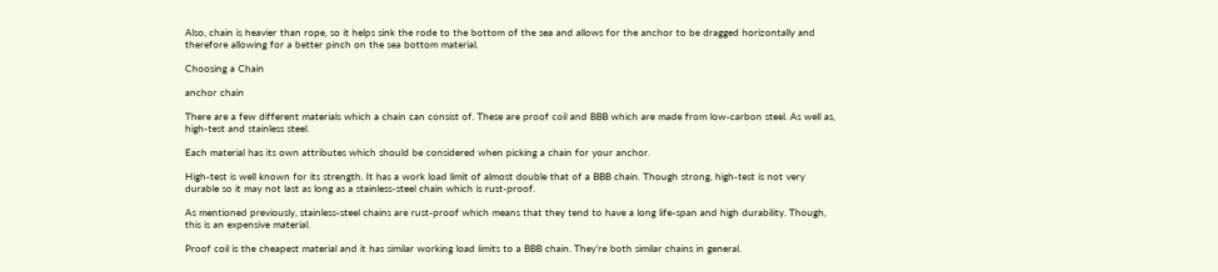Also, chain is heavier than rope, so it helps sink the rode to the bottom of the sea and allows for the anchor to be dragged horizontally and therefore allowing for a better pinch on the sea bottom material.

Choosing a Chain

anchor chain

There are a few different materials which a chain can consist of. These are proof coil and BBB which are made from low-carbon steel. As well as, high-test and stainless steel.

Each material has its own attributes which should be considered when picking a chain for your anchor.

High-test is well known for its strength. It has a work load limit of almost double that of a BBB chain. Though strong, high-test is not very durable so it may not last as long as a stainless-steel chain which is rust-proof.

As mentioned previously, stainless-steel chains are rust-proof which means that they tend to have a long life-span and high durability. Though, this is an expensive material.

Proof coil is the cheapest material and it has similar working load limits to a BBB chain. They’re both similar chains in general.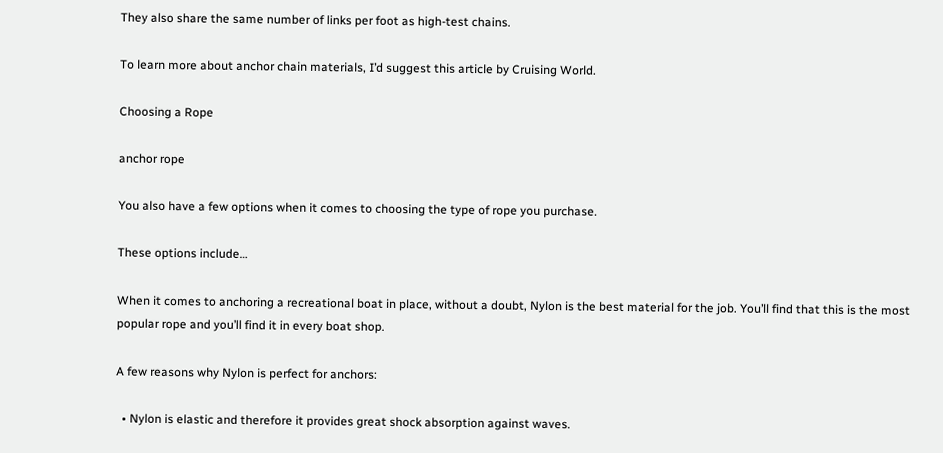They also share the same number of links per foot as high-test chains.

To learn more about anchor chain materials, I’d suggest this article by Cruising World.

Choosing a Rope

anchor rope

You also have a few options when it comes to choosing the type of rope you purchase.

These options include…

When it comes to anchoring a recreational boat in place, without a doubt, Nylon is the best material for the job. You’ll find that this is the most popular rope and you’ll find it in every boat shop.

A few reasons why Nylon is perfect for anchors:

  • Nylon is elastic and therefore it provides great shock absorption against waves.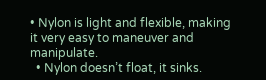• Nylon is light and flexible, making it very easy to maneuver and manipulate.
  • Nylon doesn’t float, it sinks.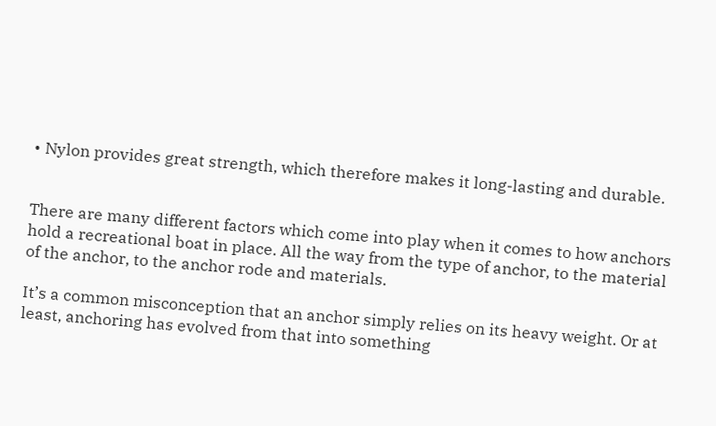• Nylon provides great strength, which therefore makes it long-lasting and durable.


There are many different factors which come into play when it comes to how anchors hold a recreational boat in place. All the way from the type of anchor, to the material of the anchor, to the anchor rode and materials.

It’s a common misconception that an anchor simply relies on its heavy weight. Or at least, anchoring has evolved from that into something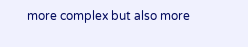more complex but also more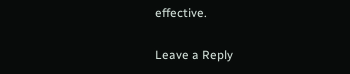effective.

Leave a Reply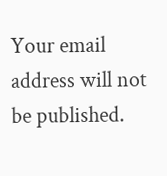Your email address will not be published.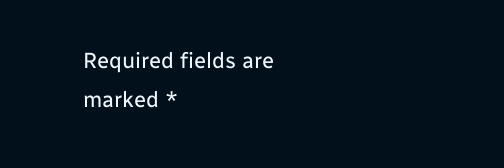Required fields are marked *